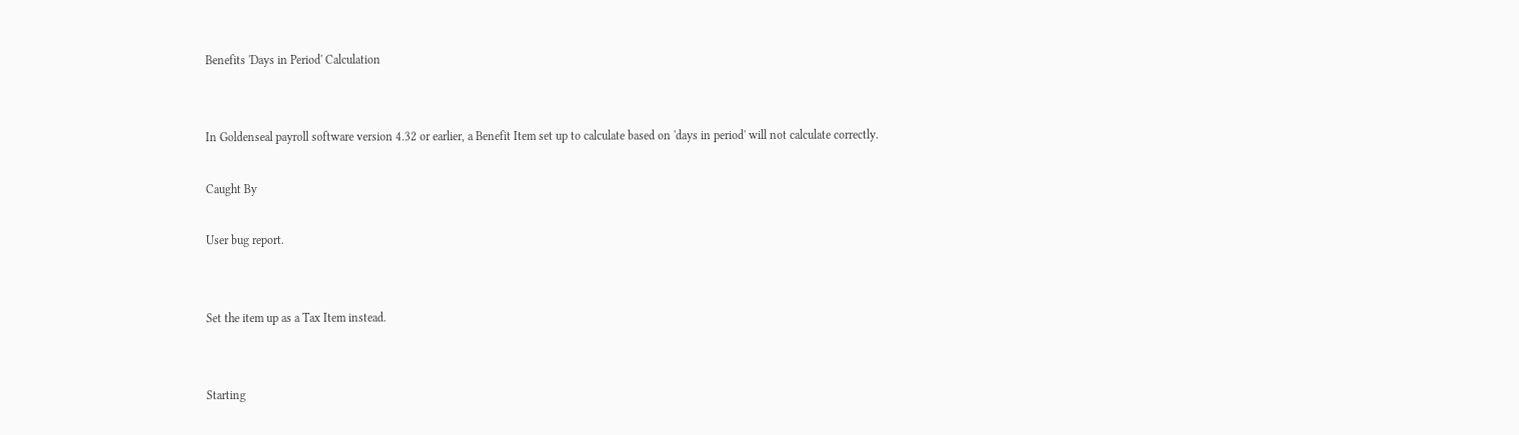Benefits 'Days in Period' Calculation


In Goldenseal payroll software version 4.32 or earlier, a Benefit Item set up to calculate based on 'days in period' will not calculate correctly.

Caught By

User bug report.


Set the item up as a Tax Item instead.


Starting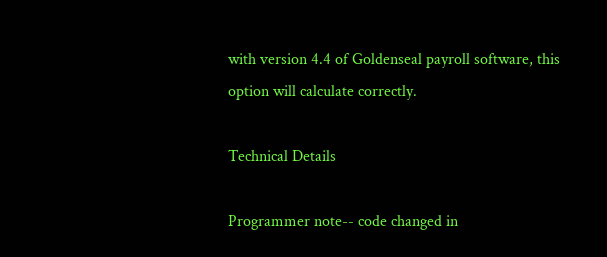with version 4.4 of Goldenseal payroll software, this option will calculate correctly.

Technical Details

Programmer note-- code changed in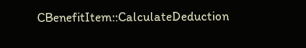CBenefitItem::CalculateDeduction